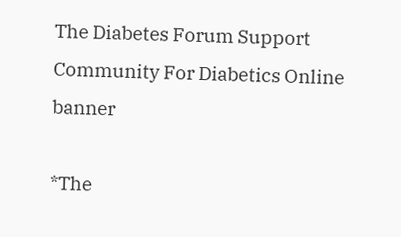The Diabetes Forum Support Community For Diabetics Online banner

*The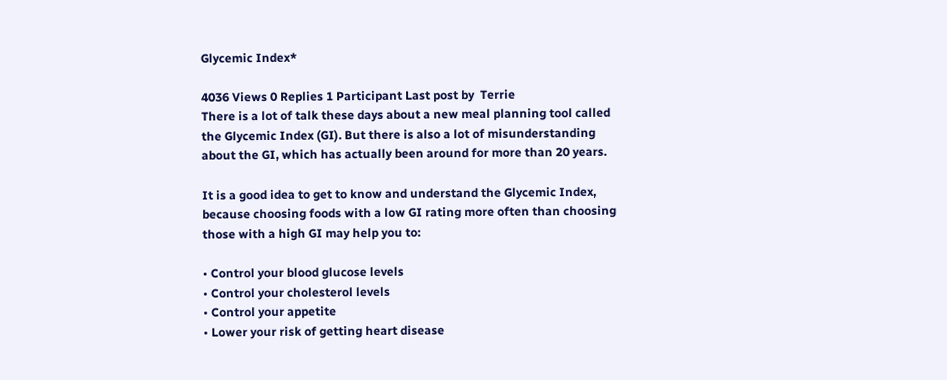Glycemic Index*

4036 Views 0 Replies 1 Participant Last post by  Terrie
There is a lot of talk these days about a new meal planning tool called
the Glycemic Index (GI). But there is also a lot of misunderstanding
about the GI, which has actually been around for more than 20 years.

It is a good idea to get to know and understand the Glycemic Index,
because choosing foods with a low GI rating more often than choosing
those with a high GI may help you to:

• Control your blood glucose levels
• Control your cholesterol levels
• Control your appetite
• Lower your risk of getting heart disease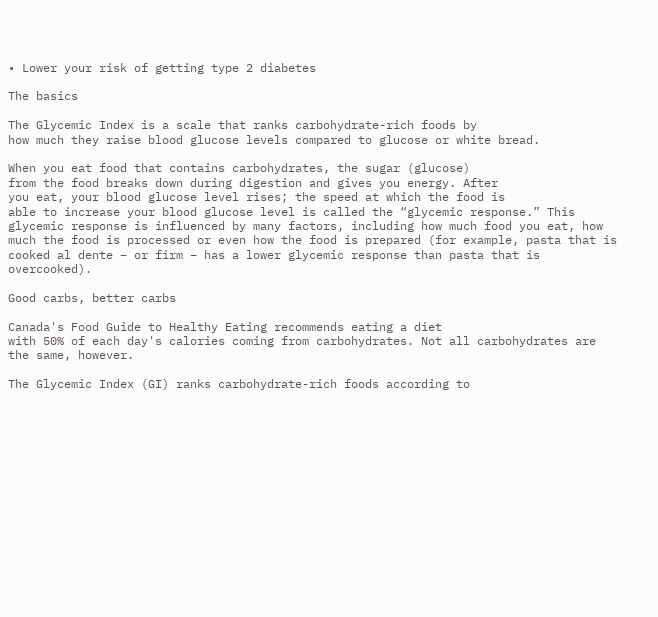• Lower your risk of getting type 2 diabetes

The basics

The Glycemic Index is a scale that ranks carbohydrate-rich foods by
how much they raise blood glucose levels compared to glucose or white bread.

When you eat food that contains carbohydrates, the sugar (glucose)
from the food breaks down during digestion and gives you energy. After
you eat, your blood glucose level rises; the speed at which the food is
able to increase your blood glucose level is called the “glycemic response.” This glycemic response is influenced by many factors, including how much food you eat, how much the food is processed or even how the food is prepared (for example, pasta that is cooked al dente – or firm – has a lower glycemic response than pasta that is overcooked).

Good carbs, better carbs

Canada's Food Guide to Healthy Eating recommends eating a diet
with 50% of each day's calories coming from carbohydrates. Not all carbohydrates are the same, however.

The Glycemic Index (GI) ranks carbohydrate-rich foods according to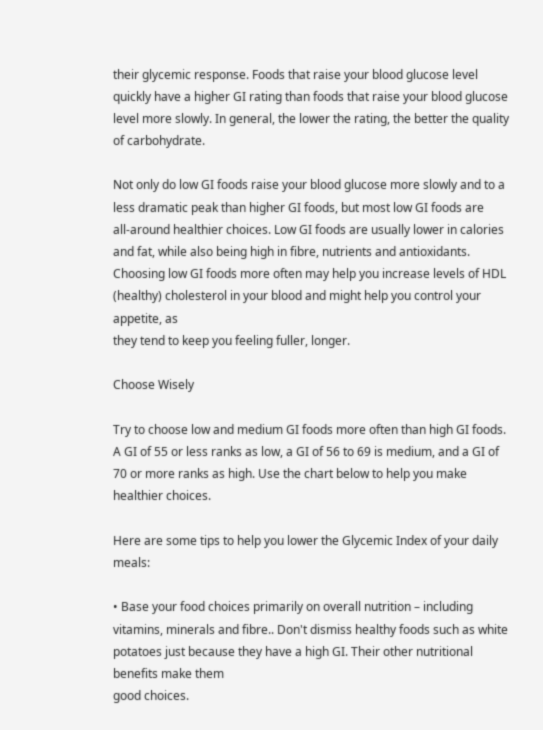their glycemic response. Foods that raise your blood glucose level
quickly have a higher GI rating than foods that raise your blood glucose
level more slowly. In general, the lower the rating, the better the quality
of carbohydrate.

Not only do low GI foods raise your blood glucose more slowly and to a
less dramatic peak than higher GI foods, but most low GI foods are
all-around healthier choices. Low GI foods are usually lower in calories
and fat, while also being high in fibre, nutrients and antioxidants. Choosing low GI foods more often may help you increase levels of HDL (healthy) cholesterol in your blood and might help you control your appetite, as
they tend to keep you feeling fuller, longer.

Choose Wisely

Try to choose low and medium GI foods more often than high GI foods.
A GI of 55 or less ranks as low, a GI of 56 to 69 is medium, and a GI of
70 or more ranks as high. Use the chart below to help you make healthier choices.

Here are some tips to help you lower the Glycemic Index of your daily meals:

• Base your food choices primarily on overall nutrition – including vitamins, minerals and fibre.. Don't dismiss healthy foods such as white potatoes just because they have a high GI. Their other nutritional benefits make them
good choices.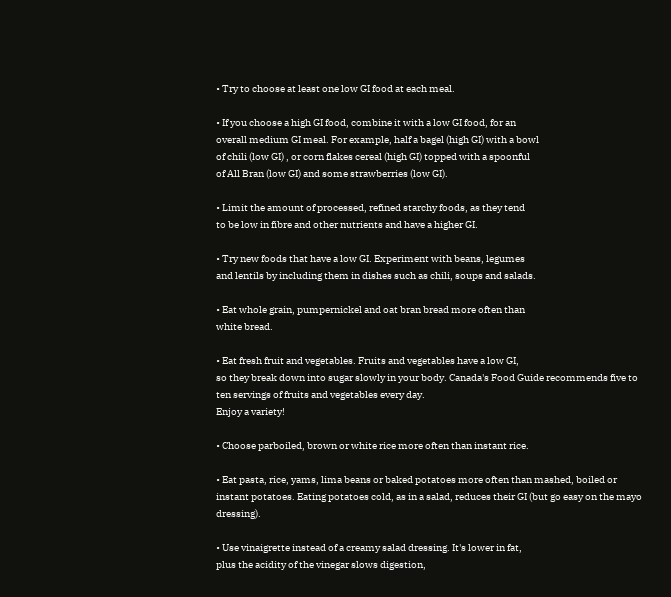• Try to choose at least one low GI food at each meal.

• If you choose a high GI food, combine it with a low GI food, for an
overall medium GI meal. For example, half a bagel (high GI) with a bowl
of chili (low GI) , or corn flakes cereal (high GI) topped with a spoonful
of All Bran (low GI) and some strawberries (low GI).

• Limit the amount of processed, refined starchy foods, as they tend
to be low in fibre and other nutrients and have a higher GI.

• Try new foods that have a low GI. Experiment with beans, legumes
and lentils by including them in dishes such as chili, soups and salads.

• Eat whole grain, pumpernickel and oat bran bread more often than
white bread.

• Eat fresh fruit and vegetables. Fruits and vegetables have a low GI,
so they break down into sugar slowly in your body. Canada's Food Guide recommends five to ten servings of fruits and vegetables every day.
Enjoy a variety!

• Choose parboiled, brown or white rice more often than instant rice.

• Eat pasta, rice, yams, lima beans or baked potatoes more often than mashed, boiled or instant potatoes. Eating potatoes cold, as in a salad, reduces their GI (but go easy on the mayo dressing).

• Use vinaigrette instead of a creamy salad dressing. It's lower in fat,
plus the acidity of the vinegar slows digestion,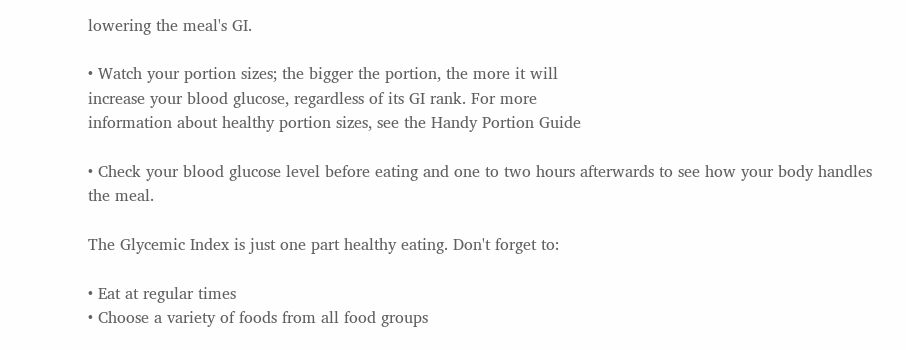lowering the meal's GI.

• Watch your portion sizes; the bigger the portion, the more it will
increase your blood glucose, regardless of its GI rank. For more
information about healthy portion sizes, see the Handy Portion Guide

• Check your blood glucose level before eating and one to two hours afterwards to see how your body handles the meal.

The Glycemic Index is just one part healthy eating. Don't forget to:

• Eat at regular times
• Choose a variety of foods from all food groups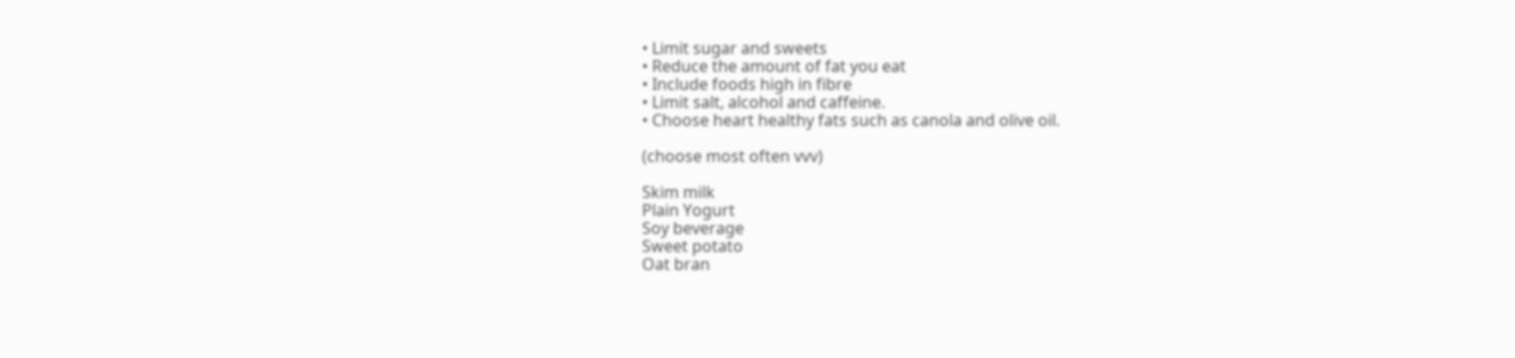• Limit sugar and sweets
• Reduce the amount of fat you eat
• Include foods high in fibre
• Limit salt, alcohol and caffeine.
• Choose heart healthy fats such as canola and olive oil.

(choose most often vvv)

Skim milk
Plain Yogurt
Soy beverage
Sweet potato
Oat bran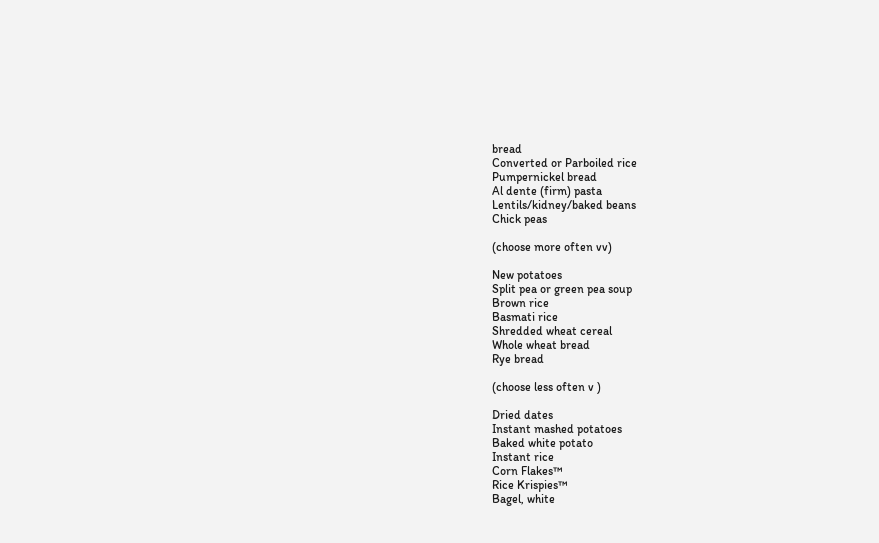bread
Converted or Parboiled rice
Pumpernickel bread
Al dente (firm) pasta
Lentils/kidney/baked beans
Chick peas

(choose more often vv)

New potatoes
Split pea or green pea soup
Brown rice
Basmati rice
Shredded wheat cereal
Whole wheat bread
Rye bread

(choose less often v )

Dried dates
Instant mashed potatoes
Baked white potato
Instant rice
Corn Flakes™
Rice Krispies™
Bagel, white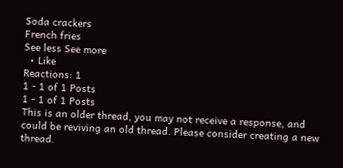Soda crackers
French fries
See less See more
  • Like
Reactions: 1
1 - 1 of 1 Posts
1 - 1 of 1 Posts
This is an older thread, you may not receive a response, and could be reviving an old thread. Please consider creating a new thread.